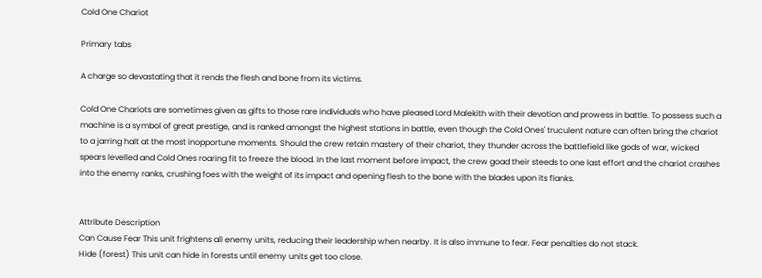Cold One Chariot

Primary tabs

A charge so devastating that it rends the flesh and bone from its victims.

Cold One Chariots are sometimes given as gifts to those rare individuals who have pleased Lord Malekith with their devotion and prowess in battle. To possess such a machine is a symbol of great prestige, and is ranked amongst the highest stations in battle, even though the Cold Ones' truculent nature can often bring the chariot to a jarring halt at the most inopportune moments. Should the crew retain mastery of their chariot, they thunder across the battlefield like gods of war, wicked spears levelled and Cold Ones roaring fit to freeze the blood. In the last moment before impact, the crew goad their steeds to one last effort and the chariot crashes into the enemy ranks, crushing foes with the weight of its impact and opening flesh to the bone with the blades upon its flanks.


Attribute Description
Can Cause Fear This unit frightens all enemy units, reducing their leadership when nearby. It is also immune to fear. Fear penalties do not stack.
Hide (forest) This unit can hide in forests until enemy units get too close.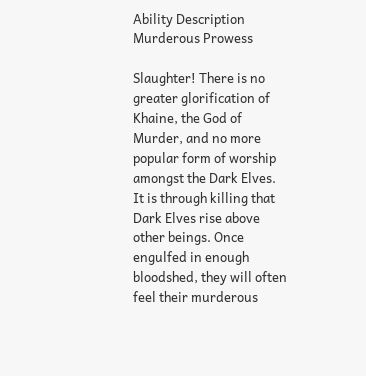Ability Description
Murderous Prowess

Slaughter! There is no greater glorification of Khaine, the God of Murder, and no more popular form of worship amongst the Dark Elves. It is through killing that Dark Elves rise above other beings. Once engulfed in enough bloodshed, they will often feel their murderous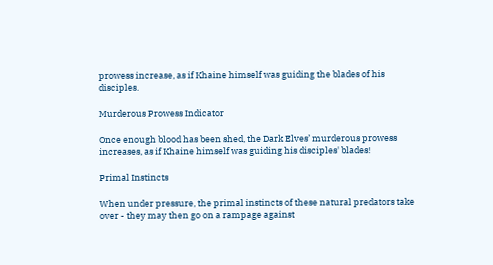prowess increase, as if Khaine himself was guiding the blades of his disciples.

Murderous Prowess Indicator

Once enough blood has been shed, the Dark Elves’ murderous prowess increases, as if Khaine himself was guiding his disciples' blades!

Primal Instincts

When under pressure, the primal instincts of these natural predators take over - they may then go on a rampage against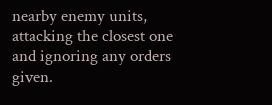nearby enemy units, attacking the closest one and ignoring any orders given.